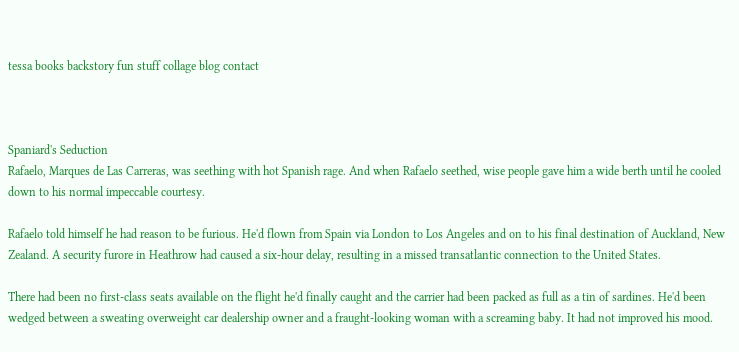tessa books backstory fun stuff collage blog contact



Spaniard's Seduction
Rafaelo, Marques de Las Carreras, was seething with hot Spanish rage. And when Rafaelo seethed, wise people gave him a wide berth until he cooled down to his normal impeccable courtesy.

Rafaelo told himself he had reason to be furious. He'd flown from Spain via London to Los Angeles and on to his final destination of Auckland, New Zealand. A security furore in Heathrow had caused a six-hour delay, resulting in a missed transatlantic connection to the United States.

There had been no first-class seats available on the flight he'd finally caught and the carrier had been packed as full as a tin of sardines. He'd been wedged between a sweating overweight car dealership owner and a fraught-looking woman with a screaming baby. It had not improved his mood.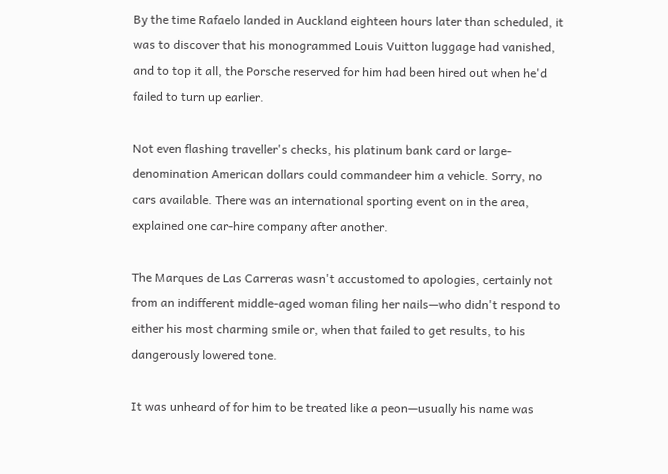By the time Rafaelo landed in Auckland eighteen hours later than scheduled, it was to discover that his monogrammed Louis Vuitton luggage had vanished, and to top it all, the Porsche reserved for him had been hired out when he'd failed to turn up earlier.

Not even flashing traveller's checks, his platinum bank card or large-denomination American dollars could commandeer him a vehicle. Sorry, no cars available. There was an international sporting event on in the area, explained one car-hire company after another.

The Marques de Las Carreras wasn't accustomed to apologies, certainly not from an indifferent middle-aged woman filing her nails—who didn't respond to either his most charming smile or, when that failed to get results, to his dangerously lowered tone.

It was unheard of for him to be treated like a peon—usually his name was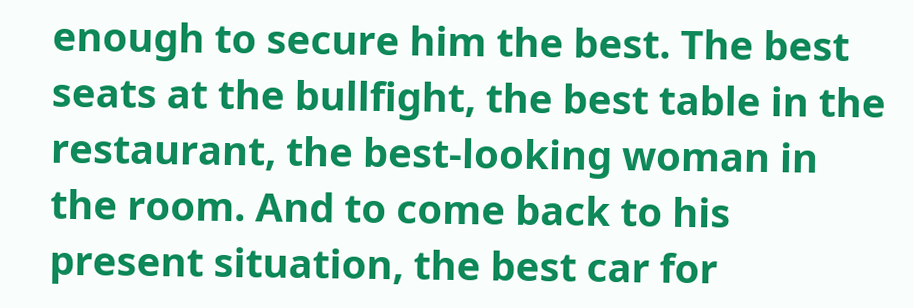enough to secure him the best. The best seats at the bullfight, the best table in the restaurant, the best-looking woman in the room. And to come back to his present situation, the best car for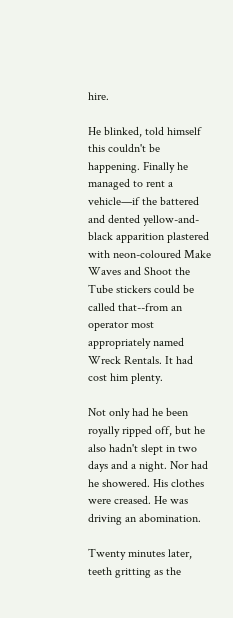hire.

He blinked, told himself this couldn't be happening. Finally he managed to rent a vehicle—if the battered and dented yellow-and-black apparition plastered with neon-coloured Make Waves and Shoot the Tube stickers could be called that--from an operator most appropriately named Wreck Rentals. It had cost him plenty.

Not only had he been royally ripped off, but he also hadn't slept in two days and a night. Nor had he showered. His clothes were creased. He was driving an abomination.

Twenty minutes later, teeth gritting as the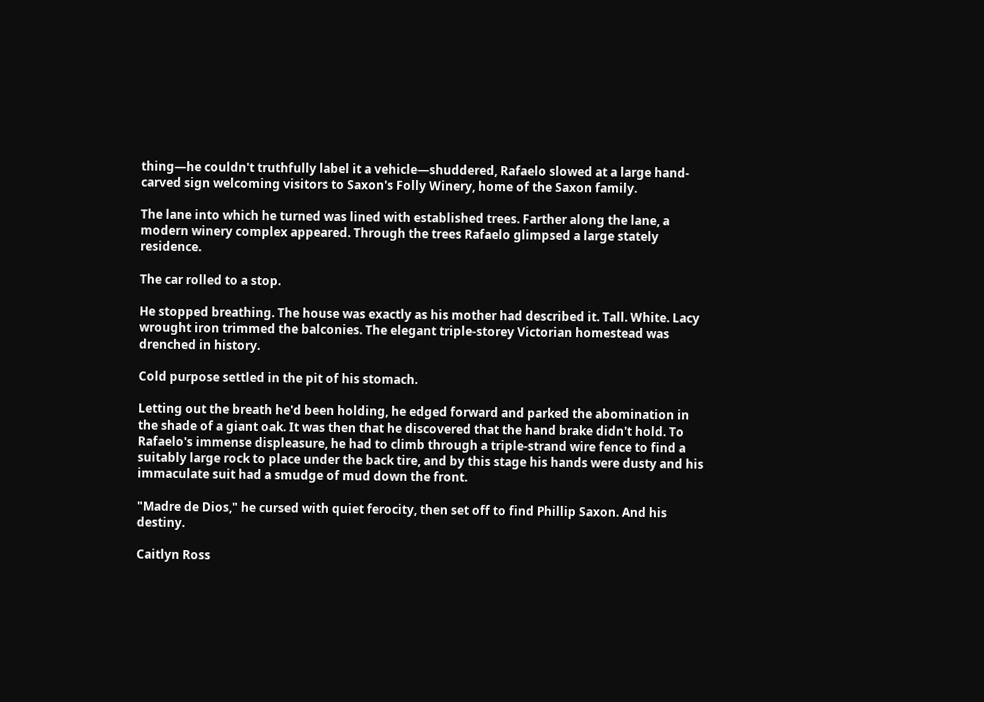thing—he couldn't truthfully label it a vehicle—shuddered, Rafaelo slowed at a large hand-carved sign welcoming visitors to Saxon's Folly Winery, home of the Saxon family.

The lane into which he turned was lined with established trees. Farther along the lane, a modern winery complex appeared. Through the trees Rafaelo glimpsed a large stately residence.

The car rolled to a stop.

He stopped breathing. The house was exactly as his mother had described it. Tall. White. Lacy wrought iron trimmed the balconies. The elegant triple-storey Victorian homestead was drenched in history.

Cold purpose settled in the pit of his stomach.

Letting out the breath he'd been holding, he edged forward and parked the abomination in the shade of a giant oak. It was then that he discovered that the hand brake didn't hold. To Rafaelo's immense displeasure, he had to climb through a triple-strand wire fence to find a suitably large rock to place under the back tire, and by this stage his hands were dusty and his immaculate suit had a smudge of mud down the front.

"Madre de Dios," he cursed with quiet ferocity, then set off to find Phillip Saxon. And his destiny.

Caitlyn Ross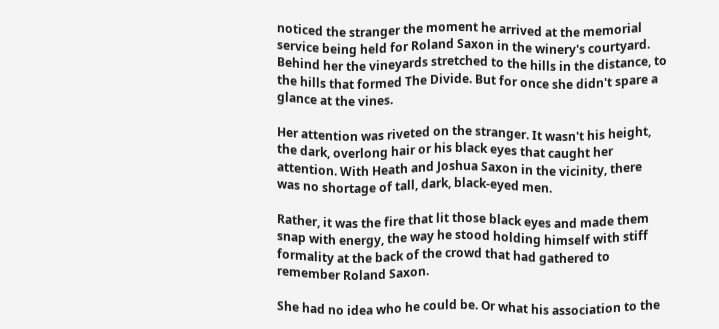noticed the stranger the moment he arrived at the memorial service being held for Roland Saxon in the winery's courtyard. Behind her the vineyards stretched to the hills in the distance, to the hills that formed The Divide. But for once she didn't spare a glance at the vines.

Her attention was riveted on the stranger. It wasn't his height, the dark, overlong hair or his black eyes that caught her attention. With Heath and Joshua Saxon in the vicinity, there was no shortage of tall, dark, black-eyed men.

Rather, it was the fire that lit those black eyes and made them snap with energy, the way he stood holding himself with stiff formality at the back of the crowd that had gathered to remember Roland Saxon.

She had no idea who he could be. Or what his association to the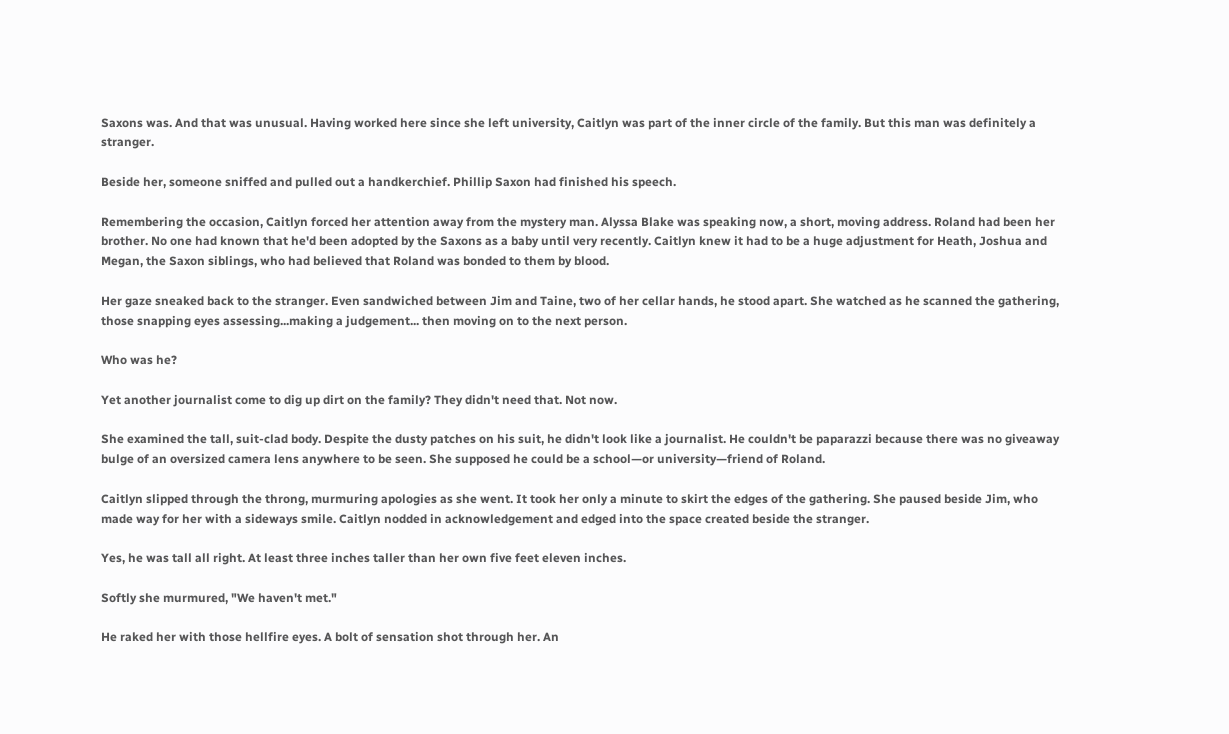Saxons was. And that was unusual. Having worked here since she left university, Caitlyn was part of the inner circle of the family. But this man was definitely a stranger.

Beside her, someone sniffed and pulled out a handkerchief. Phillip Saxon had finished his speech.

Remembering the occasion, Caitlyn forced her attention away from the mystery man. Alyssa Blake was speaking now, a short, moving address. Roland had been her brother. No one had known that he'd been adopted by the Saxons as a baby until very recently. Caitlyn knew it had to be a huge adjustment for Heath, Joshua and Megan, the Saxon siblings, who had believed that Roland was bonded to them by blood.

Her gaze sneaked back to the stranger. Even sandwiched between Jim and Taine, two of her cellar hands, he stood apart. She watched as he scanned the gathering, those snapping eyes assessing...making a judgement... then moving on to the next person.

Who was he?

Yet another journalist come to dig up dirt on the family? They didn't need that. Not now.

She examined the tall, suit-clad body. Despite the dusty patches on his suit, he didn't look like a journalist. He couldn't be paparazzi because there was no giveaway bulge of an oversized camera lens anywhere to be seen. She supposed he could be a school—or university—friend of Roland.

Caitlyn slipped through the throng, murmuring apologies as she went. It took her only a minute to skirt the edges of the gathering. She paused beside Jim, who made way for her with a sideways smile. Caitlyn nodded in acknowledgement and edged into the space created beside the stranger.

Yes, he was tall all right. At least three inches taller than her own five feet eleven inches.

Softly she murmured, "We haven't met."

He raked her with those hellfire eyes. A bolt of sensation shot through her. An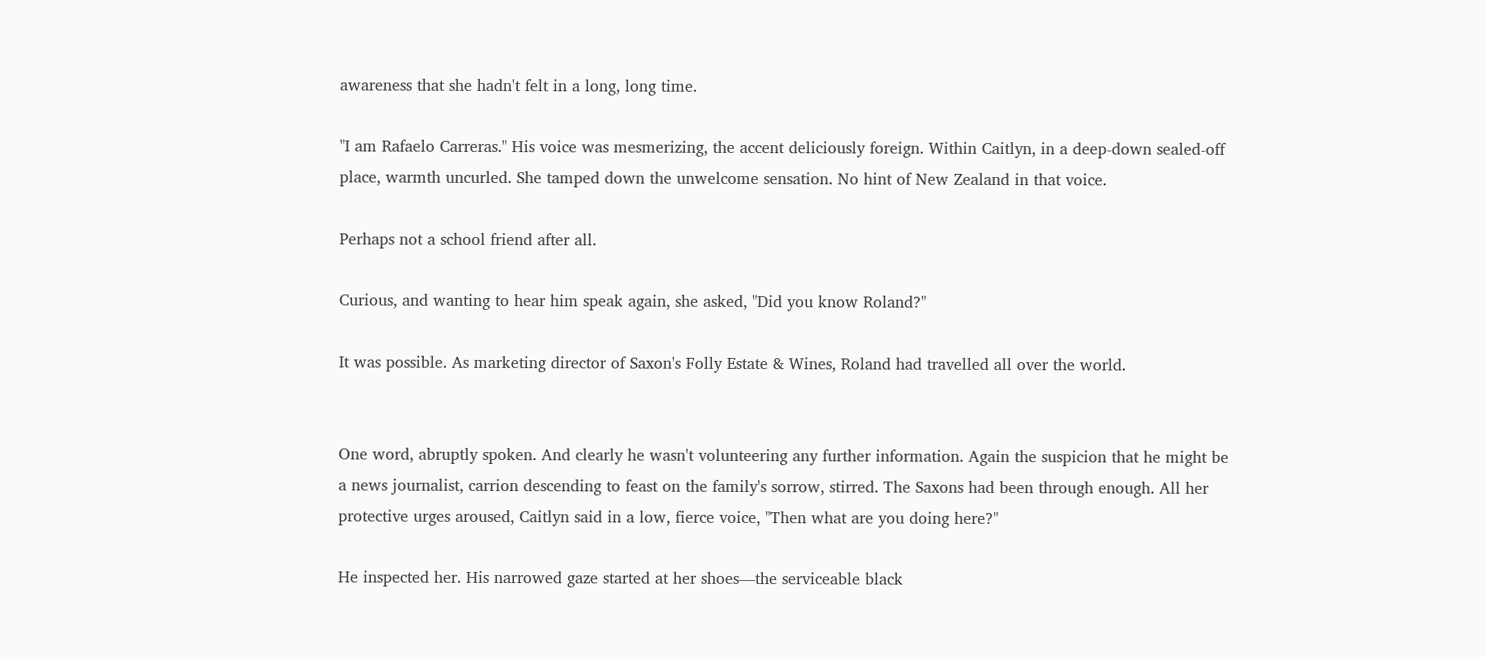awareness that she hadn't felt in a long, long time.

"I am Rafaelo Carreras." His voice was mesmerizing, the accent deliciously foreign. Within Caitlyn, in a deep-down sealed-off place, warmth uncurled. She tamped down the unwelcome sensation. No hint of New Zealand in that voice.

Perhaps not a school friend after all.

Curious, and wanting to hear him speak again, she asked, "Did you know Roland?"

It was possible. As marketing director of Saxon's Folly Estate & Wines, Roland had travelled all over the world.


One word, abruptly spoken. And clearly he wasn't volunteering any further information. Again the suspicion that he might be a news journalist, carrion descending to feast on the family's sorrow, stirred. The Saxons had been through enough. All her protective urges aroused, Caitlyn said in a low, fierce voice, "Then what are you doing here?"

He inspected her. His narrowed gaze started at her shoes—the serviceable black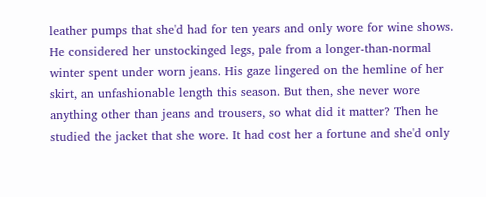leather pumps that she'd had for ten years and only wore for wine shows. He considered her unstockinged legs, pale from a longer-than-normal winter spent under worn jeans. His gaze lingered on the hemline of her skirt, an unfashionable length this season. But then, she never wore anything other than jeans and trousers, so what did it matter? Then he studied the jacket that she wore. It had cost her a fortune and she'd only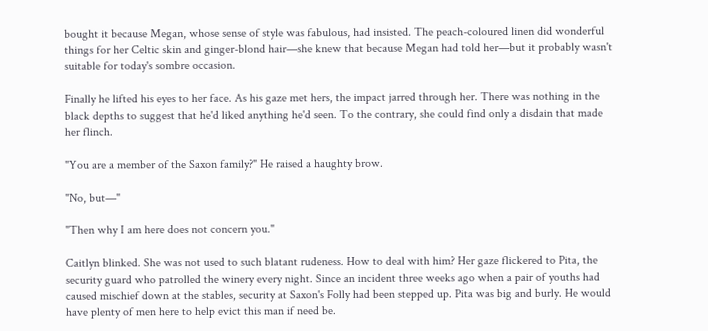bought it because Megan, whose sense of style was fabulous, had insisted. The peach-coloured linen did wonderful things for her Celtic skin and ginger-blond hair—she knew that because Megan had told her—but it probably wasn't suitable for today's sombre occasion.

Finally he lifted his eyes to her face. As his gaze met hers, the impact jarred through her. There was nothing in the black depths to suggest that he'd liked anything he'd seen. To the contrary, she could find only a disdain that made her flinch.

"You are a member of the Saxon family?" He raised a haughty brow.

"No, but—"

"Then why I am here does not concern you."

Caitlyn blinked. She was not used to such blatant rudeness. How to deal with him? Her gaze flickered to Pita, the security guard who patrolled the winery every night. Since an incident three weeks ago when a pair of youths had caused mischief down at the stables, security at Saxon's Folly had been stepped up. Pita was big and burly. He would have plenty of men here to help evict this man if need be.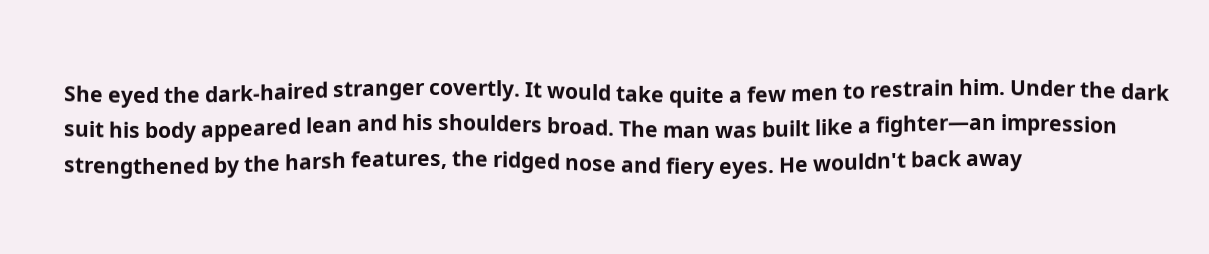She eyed the dark-haired stranger covertly. It would take quite a few men to restrain him. Under the dark suit his body appeared lean and his shoulders broad. The man was built like a fighter—an impression strengthened by the harsh features, the ridged nose and fiery eyes. He wouldn't back away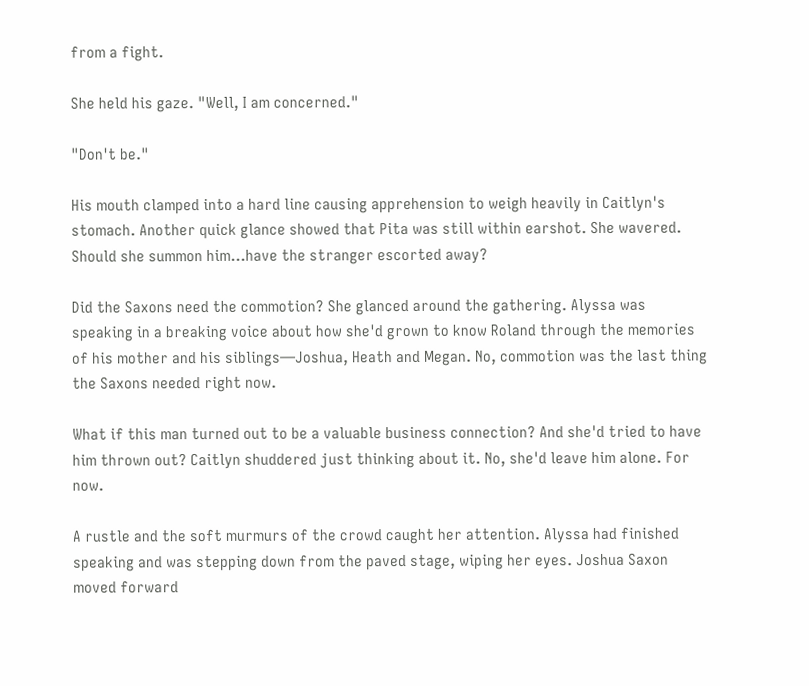from a fight.

She held his gaze. "Well, I am concerned."

"Don't be."

His mouth clamped into a hard line causing apprehension to weigh heavily in Caitlyn's stomach. Another quick glance showed that Pita was still within earshot. She wavered. Should she summon him...have the stranger escorted away?

Did the Saxons need the commotion? She glanced around the gathering. Alyssa was speaking in a breaking voice about how she'd grown to know Roland through the memories of his mother and his siblings—Joshua, Heath and Megan. No, commotion was the last thing the Saxons needed right now.

What if this man turned out to be a valuable business connection? And she'd tried to have him thrown out? Caitlyn shuddered just thinking about it. No, she'd leave him alone. For now.

A rustle and the soft murmurs of the crowd caught her attention. Alyssa had finished speaking and was stepping down from the paved stage, wiping her eyes. Joshua Saxon moved forward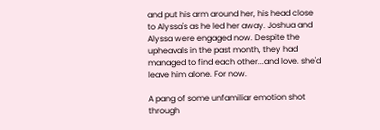and put his arm around her, his head close to Alyssa's as he led her away. Joshua and Alyssa were engaged now. Despite the upheavals in the past month, they had managed to find each other...and love. she'd leave him alone. For now.

A pang of some unfamiliar emotion shot through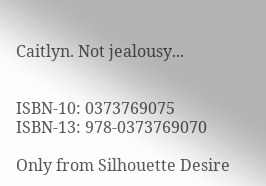Caitlyn. Not jealousy...


ISBN-10: 0373769075
ISBN-13: 978-0373769070

Only from Silhouette Desire